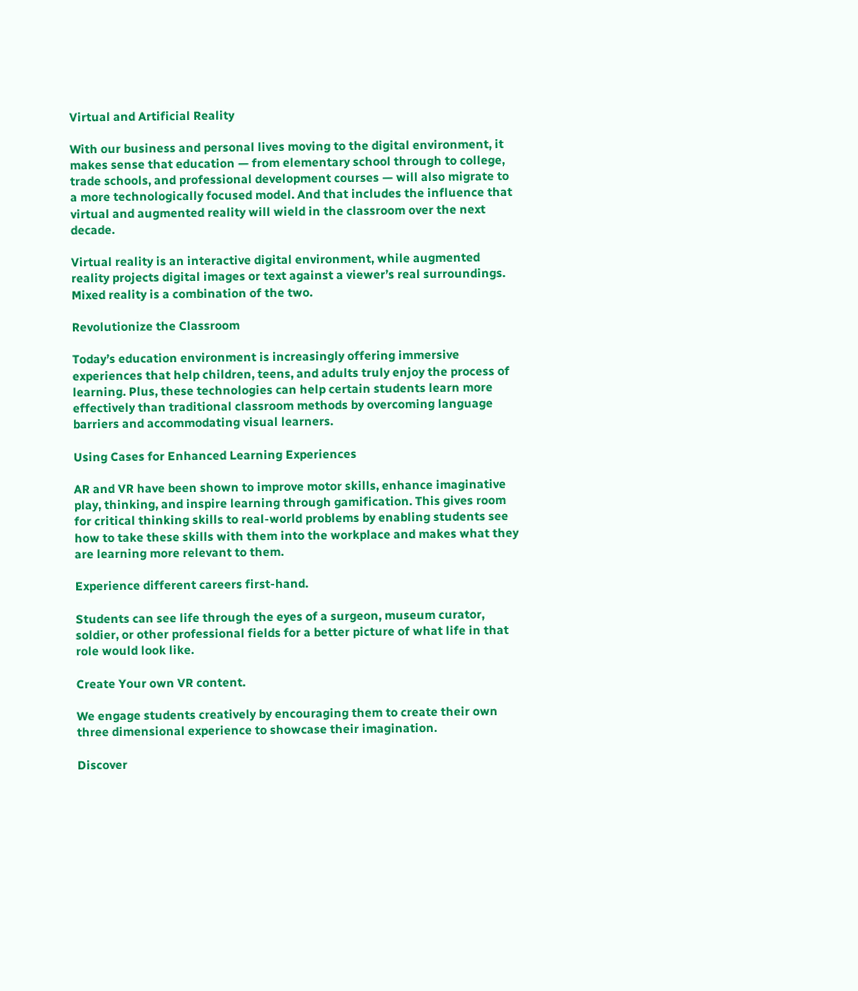Virtual and Artificial Reality

With our business and personal lives moving to the digital environment, it makes sense that education — from elementary school through to college, trade schools, and professional development courses — will also migrate to a more technologically focused model. And that includes the influence that virtual and augmented reality will wield in the classroom over the next decade.

Virtual reality is an interactive digital environment, while augmented reality projects digital images or text against a viewer’s real surroundings. Mixed reality is a combination of the two.

Revolutionize the Classroom

Today’s education environment is increasingly offering immersive experiences that help children, teens, and adults truly enjoy the process of learning. Plus, these technologies can help certain students learn more effectively than traditional classroom methods by overcoming language barriers and accommodating visual learners.

Using Cases for Enhanced Learning Experiences

AR and VR have been shown to improve motor skills, enhance imaginative play, thinking, and inspire learning through gamification. This gives room for critical thinking skills to real-world problems by enabling students see how to take these skills with them into the workplace and makes what they are learning more relevant to them.

Experience different careers first-hand.

Students can see life through the eyes of a surgeon, museum curator, soldier, or other professional fields for a better picture of what life in that role would look like.

Create Your own VR content.

We engage students creatively by encouraging them to create their own three dimensional experience to showcase their imagination.

Discover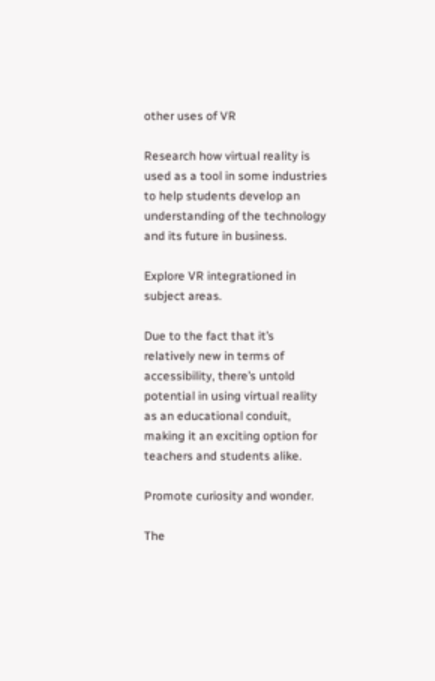other uses of VR

Research how virtual reality is used as a tool in some industries to help students develop an understanding of the technology and its future in business.

Explore VR integrationed in subject areas.

Due to the fact that it’s relatively new in terms of accessibility, there’s untold potential in using virtual reality as an educational conduit, making it an exciting option for teachers and students alike.

Promote curiosity and wonder.

The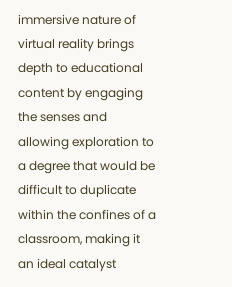immersive nature of virtual reality brings depth to educational content by engaging the senses and allowing exploration to a degree that would be difficult to duplicate within the confines of a classroom, making it an ideal catalyst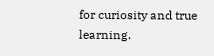for curiosity and true learning.